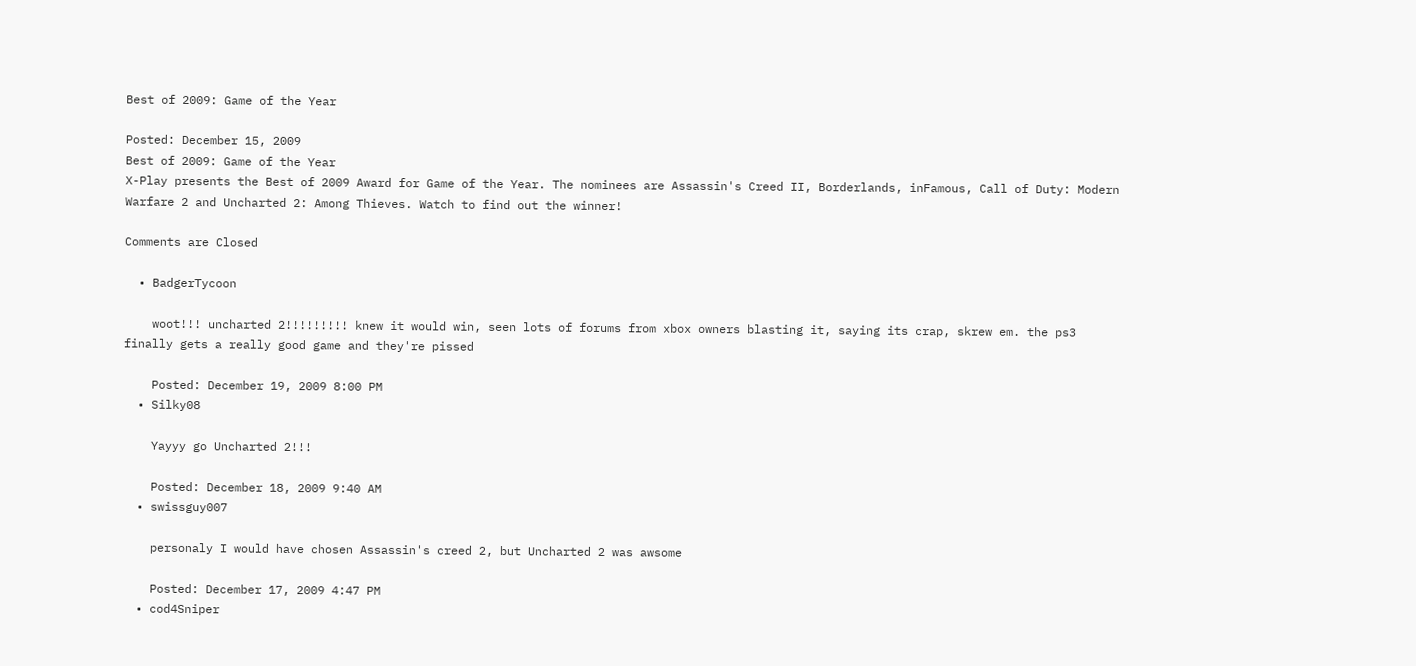Best of 2009: Game of the Year

Posted: December 15, 2009
Best of 2009: Game of the Year
X-Play presents the Best of 2009 Award for Game of the Year. The nominees are Assassin's Creed II, Borderlands, inFamous, Call of Duty: Modern Warfare 2 and Uncharted 2: Among Thieves. Watch to find out the winner!

Comments are Closed

  • BadgerTycoon

    woot!!! uncharted 2!!!!!!!!! knew it would win, seen lots of forums from xbox owners blasting it, saying its crap, skrew em. the ps3 finally gets a really good game and they're pissed

    Posted: December 19, 2009 8:00 PM
  • Silky08

    Yayyy go Uncharted 2!!!

    Posted: December 18, 2009 9:40 AM
  • swissguy007

    personaly I would have chosen Assassin's creed 2, but Uncharted 2 was awsome

    Posted: December 17, 2009 4:47 PM
  • cod4Sniper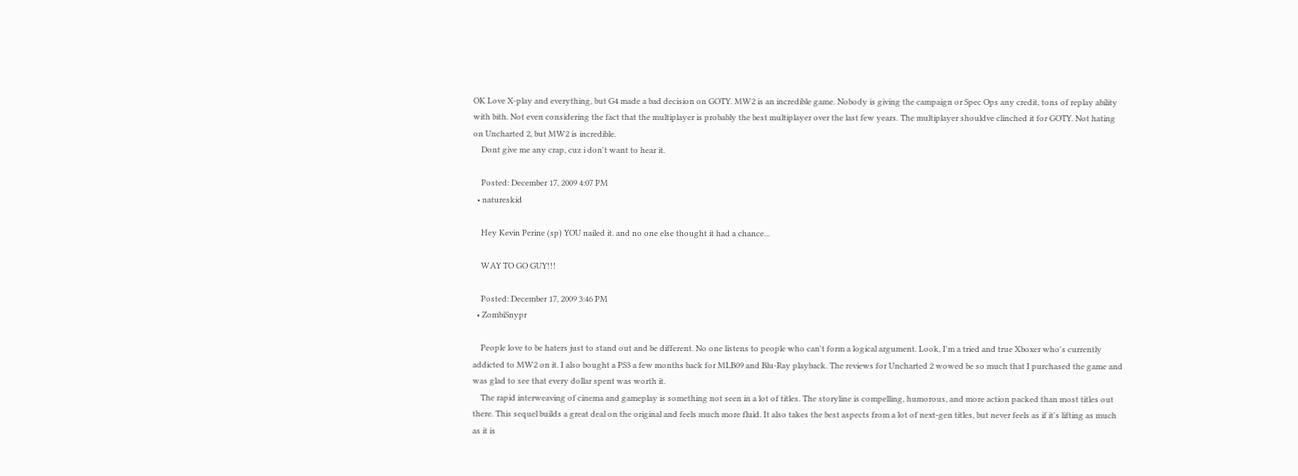OK Love X-play and everything, but G4 made a bad decision on GOTY. MW2 is an incredible game. Nobody is giving the campaign or Spec Ops any credit, tons of replay ability with bith. Not even considering the fact that the multiplayer is probably the best multiplayer over the last few years. The multiplayer shouldve clinched it for GOTY. Not hating on Uncharted 2, but MW2 is incredible.
    Dont give me any crap, cuz i don't want to hear it.

    Posted: December 17, 2009 4:07 PM
  • natureskid

    Hey Kevin Perine (sp) YOU nailed it. and no one else thought it had a chance...

    WAY TO GO GUY!!!

    Posted: December 17, 2009 3:46 PM
  • ZombiSnypr

    People love to be haters just to stand out and be different. No one listens to people who can't form a logical argument. Look, I'm a tried and true Xboxer who's currently addicted to MW2 on it. I also bought a PS3 a few months back for MLB09 and Blu-Ray playback. The reviews for Uncharted 2 wowed be so much that I purchased the game and was glad to see that every dollar spent was worth it.
    The rapid interweaving of cinema and gameplay is something not seen in a lot of titles. The storyline is compelling, humorous, and more action packed than most titles out there. This sequel builds a great deal on the original and feels much more fluid. It also takes the best aspects from a lot of next-gen titles, but never feels as if it's lifting as much as it is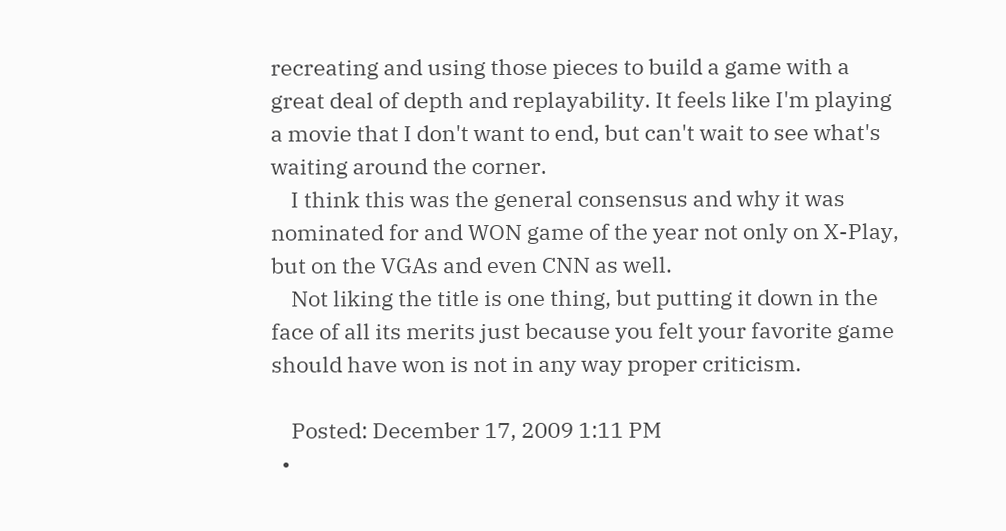recreating and using those pieces to build a game with a great deal of depth and replayability. It feels like I'm playing a movie that I don't want to end, but can't wait to see what's waiting around the corner.
    I think this was the general consensus and why it was nominated for and WON game of the year not only on X-Play, but on the VGAs and even CNN as well.
    Not liking the title is one thing, but putting it down in the face of all its merits just because you felt your favorite game should have won is not in any way proper criticism.

    Posted: December 17, 2009 1:11 PM
  •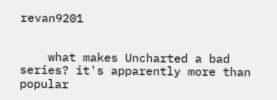revan9201


    what makes Uncharted a bad series? it's apparently more than popular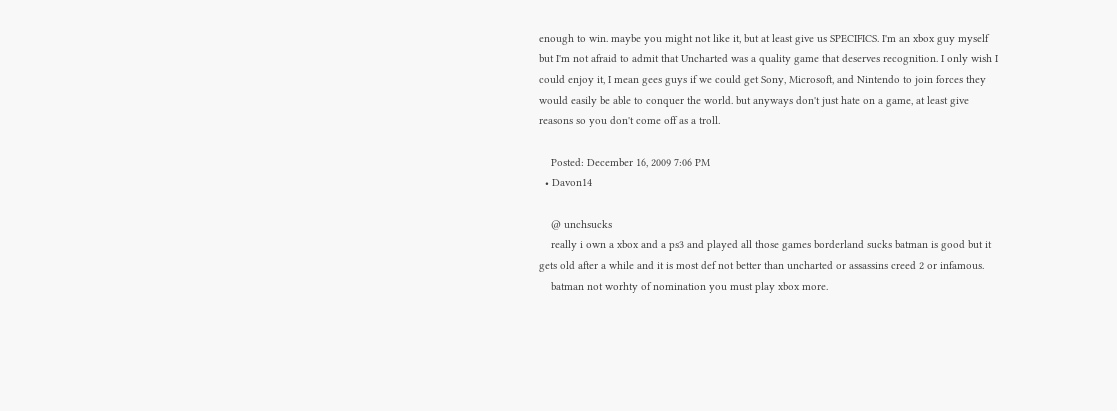enough to win. maybe you might not like it, but at least give us SPECIFICS. I'm an xbox guy myself but I'm not afraid to admit that Uncharted was a quality game that deserves recognition. I only wish I could enjoy it, I mean gees guys if we could get Sony, Microsoft, and Nintendo to join forces they would easily be able to conquer the world. but anyways don't just hate on a game, at least give reasons so you don't come off as a troll.

    Posted: December 16, 2009 7:06 PM
  • Davon14

    @ unchsucks
    really i own a xbox and a ps3 and played all those games borderland sucks batman is good but it gets old after a while and it is most def not better than uncharted or assassins creed 2 or infamous.
    batman not worhty of nomination you must play xbox more.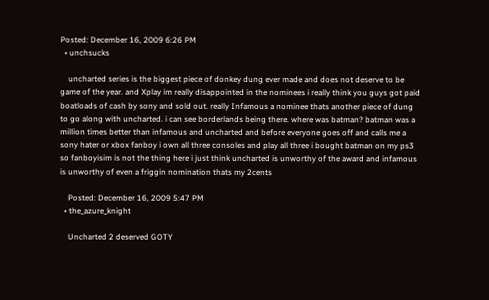Posted: December 16, 2009 6:26 PM
  • unchsucks

    uncharted series is the biggest piece of donkey dung ever made and does not deserve to be game of the year. and Xplay im really disappointed in the nominees i really think you guys got paid boatloads of cash by sony and sold out. really Infamous a nominee thats another piece of dung to go along with uncharted. i can see borderlands being there. where was batman? batman was a million times better than infamous and uncharted and before everyone goes off and calls me a sony hater or xbox fanboy i own all three consoles and play all three i bought batman on my ps3 so fanboyisim is not the thing here i just think uncharted is unworthy of the award and infamous is unworthy of even a friggin nomination thats my 2cents

    Posted: December 16, 2009 5:47 PM
  • the_azure_knight

    Uncharted 2 deserved GOTY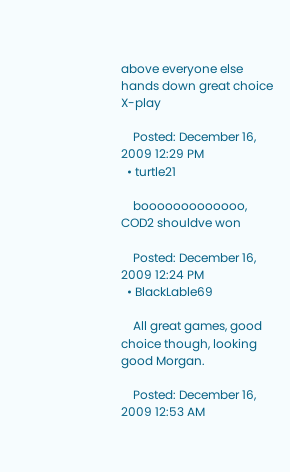above everyone else hands down great choice X-play

    Posted: December 16, 2009 12:29 PM
  • turtle21

    booooooooooooo, COD2 shouldve won

    Posted: December 16, 2009 12:24 PM
  • BlackLable69

    All great games, good choice though, looking good Morgan.

    Posted: December 16, 2009 12:53 AM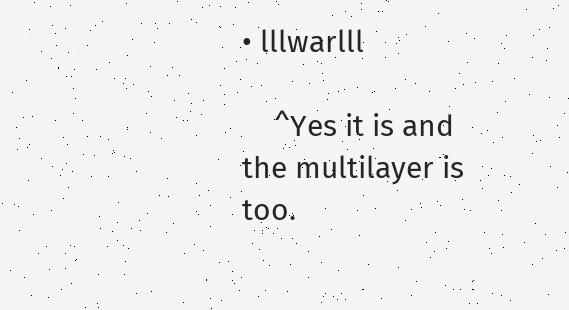• lllwarlll

    ^Yes it is and the multilayer is too.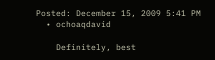Posted: December 15, 2009 5:41 PM
  • ochoaqdavid

    Definitely, best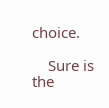choice.

    Sure is the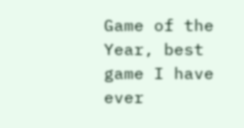Game of the Year, best game I have ever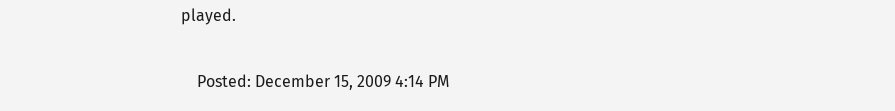played.

    Posted: December 15, 2009 4:14 PM